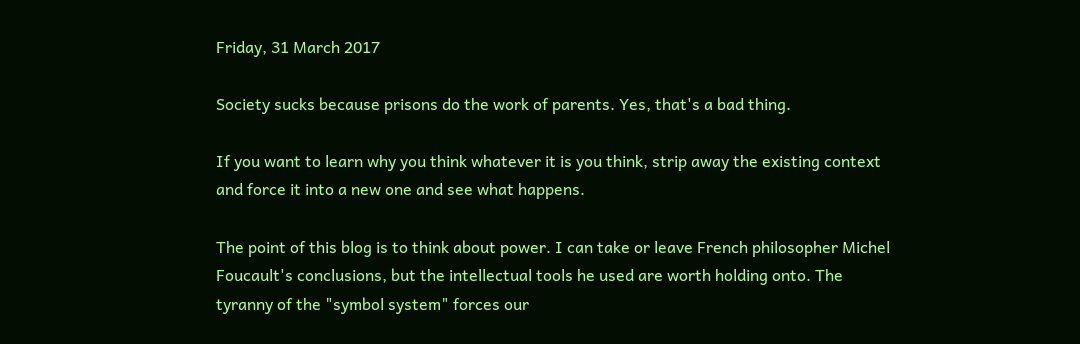Friday, 31 March 2017

Society sucks because prisons do the work of parents. Yes, that's a bad thing.

If you want to learn why you think whatever it is you think, strip away the existing context and force it into a new one and see what happens.

The point of this blog is to think about power. I can take or leave French philosopher Michel Foucault's conclusions, but the intellectual tools he used are worth holding onto. The tyranny of the "symbol system" forces our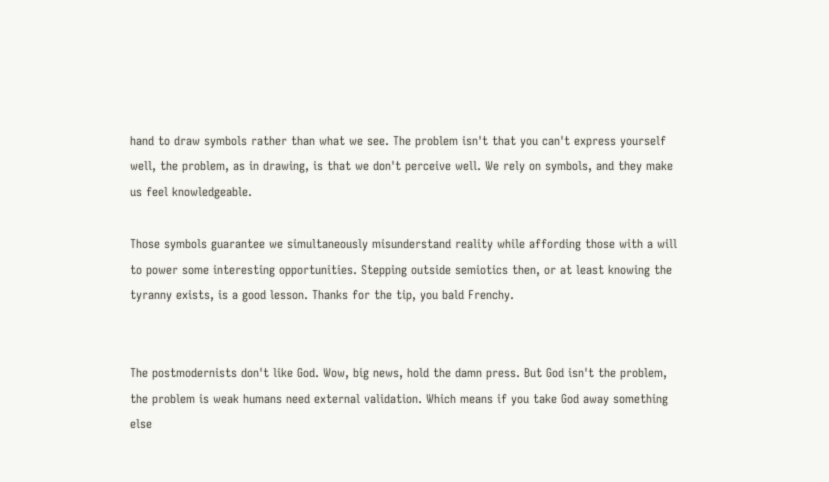hand to draw symbols rather than what we see. The problem isn't that you can't express yourself well, the problem, as in drawing, is that we don't perceive well. We rely on symbols, and they make us feel knowledgeable.

Those symbols guarantee we simultaneously misunderstand reality while affording those with a will to power some interesting opportunities. Stepping outside semiotics then, or at least knowing the tyranny exists, is a good lesson. Thanks for the tip, you bald Frenchy.


The postmodernists don't like God. Wow, big news, hold the damn press. But God isn't the problem, the problem is weak humans need external validation. Which means if you take God away something else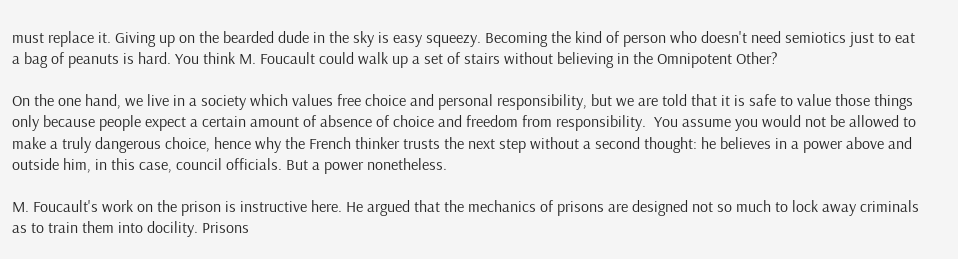must replace it. Giving up on the bearded dude in the sky is easy squeezy. Becoming the kind of person who doesn't need semiotics just to eat a bag of peanuts is hard. You think M. Foucault could walk up a set of stairs without believing in the Omnipotent Other?

On the one hand, we live in a society which values free choice and personal responsibility, but we are told that it is safe to value those things only because people expect a certain amount of absence of choice and freedom from responsibility.  You assume you would not be allowed to make a truly dangerous choice, hence why the French thinker trusts the next step without a second thought: he believes in a power above and outside him, in this case, council officials. But a power nonetheless.

M. Foucault's work on the prison is instructive here. He argued that the mechanics of prisons are designed not so much to lock away criminals as to train them into docility. Prisons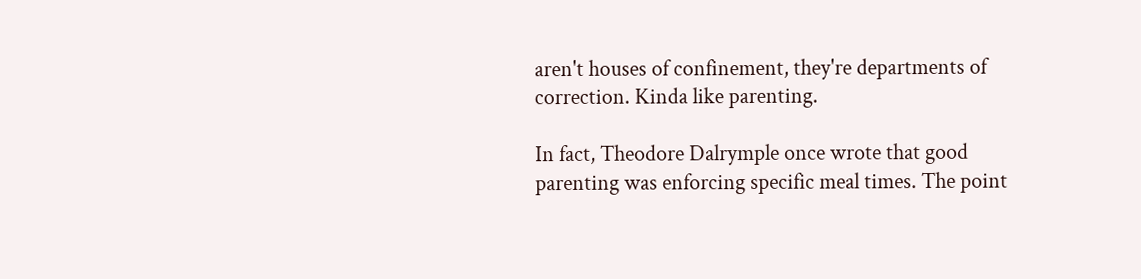aren't houses of confinement, they're departments of correction. Kinda like parenting.

In fact, Theodore Dalrymple once wrote that good parenting was enforcing specific meal times. The point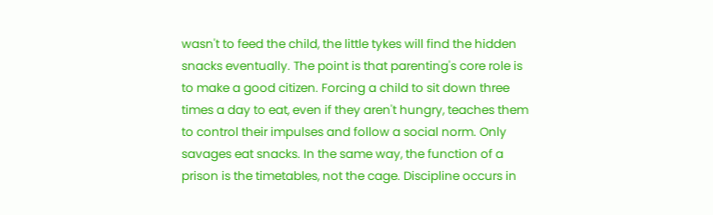wasn't to feed the child, the little tykes will find the hidden snacks eventually. The point is that parenting's core role is to make a good citizen. Forcing a child to sit down three times a day to eat, even if they aren't hungry, teaches them to control their impulses and follow a social norm. Only savages eat snacks. In the same way, the function of a prison is the timetables, not the cage. Discipline occurs in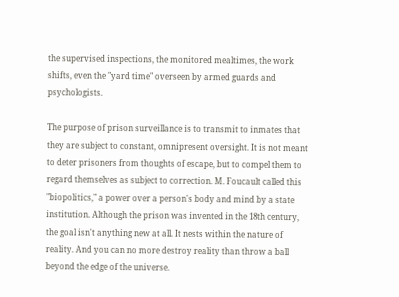the supervised inspections, the monitored mealtimes, the work shifts, even the "yard time" overseen by armed guards and psychologists.

The purpose of prison surveillance is to transmit to inmates that they are subject to constant, omnipresent oversight. It is not meant to deter prisoners from thoughts of escape, but to compel them to regard themselves as subject to correction. M. Foucault called this "biopolitics," a power over a person's body and mind by a state institution. Although the prison was invented in the 18th century, the goal isn't anything new at all. It nests within the nature of reality. And you can no more destroy reality than throw a ball beyond the edge of the universe.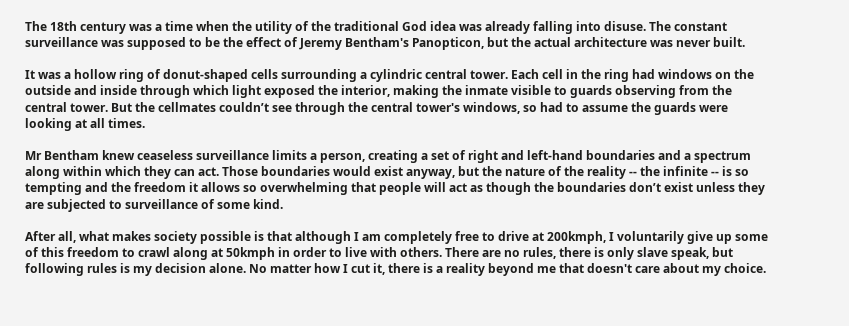The 18th century was a time when the utility of the traditional God idea was already falling into disuse. The constant surveillance was supposed to be the effect of Jeremy Bentham's Panopticon, but the actual architecture was never built.

It was a hollow ring of donut-shaped cells surrounding a cylindric central tower. Each cell in the ring had windows on the outside and inside through which light exposed the interior, making the inmate visible to guards observing from the central tower. But the cellmates couldn’t see through the central tower's windows, so had to assume the guards were looking at all times.

Mr Bentham knew ceaseless surveillance limits a person, creating a set of right and left-hand boundaries and a spectrum along within which they can act. Those boundaries would exist anyway, but the nature of the reality -- the infinite -- is so tempting and the freedom it allows so overwhelming that people will act as though the boundaries don’t exist unless they are subjected to surveillance of some kind.

After all, what makes society possible is that although I am completely free to drive at 200kmph, I voluntarily give up some of this freedom to crawl along at 50kmph in order to live with others. There are no rules, there is only slave speak, but following rules is my decision alone. No matter how I cut it, there is a reality beyond me that doesn't care about my choice.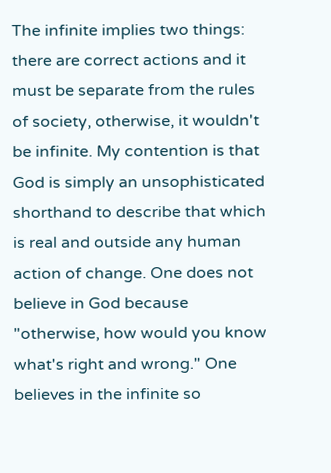The infinite implies two things: there are correct actions and it must be separate from the rules of society, otherwise, it wouldn't be infinite. My contention is that God is simply an unsophisticated shorthand to describe that which is real and outside any human action of change. One does not believe in God because "otherwise, how would you know what's right and wrong." One believes in the infinite so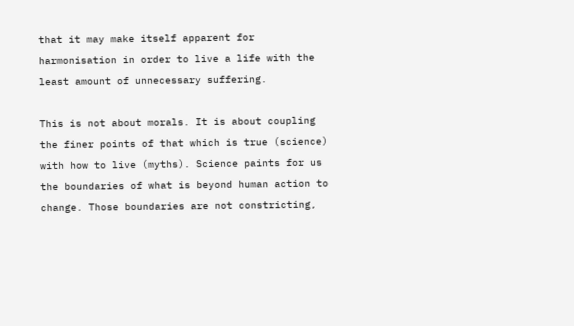that it may make itself apparent for harmonisation in order to live a life with the least amount of unnecessary suffering.

This is not about morals. It is about coupling the finer points of that which is true (science) with how to live (myths). Science paints for us the boundaries of what is beyond human action to change. Those boundaries are not constricting,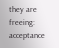they are freeing: acceptance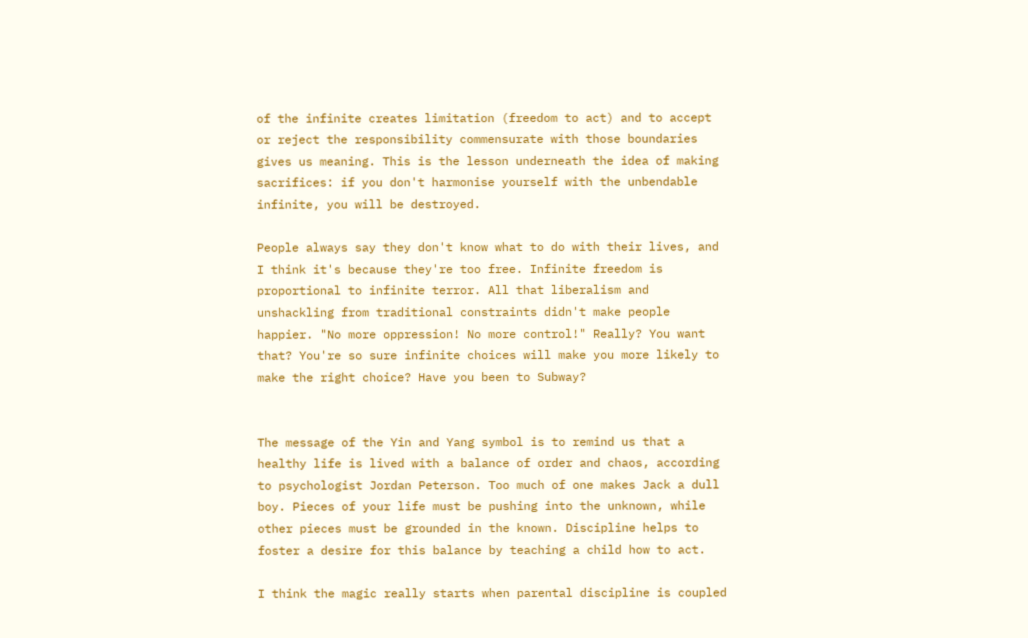of the infinite creates limitation (freedom to act) and to accept or reject the responsibility commensurate with those boundaries gives us meaning. This is the lesson underneath the idea of making sacrifices: if you don't harmonise yourself with the unbendable infinite, you will be destroyed.

People always say they don't know what to do with their lives, and I think it's because they're too free. Infinite freedom is proportional to infinite terror. All that liberalism and unshackling from traditional constraints didn't make people happier. "No more oppression! No more control!" Really? You want that? You're so sure infinite choices will make you more likely to make the right choice? Have you been to Subway?


The message of the Yin and Yang symbol is to remind us that a healthy life is lived with a balance of order and chaos, according to psychologist Jordan Peterson. Too much of one makes Jack a dull boy. Pieces of your life must be pushing into the unknown, while other pieces must be grounded in the known. Discipline helps to foster a desire for this balance by teaching a child how to act.

I think the magic really starts when parental discipline is coupled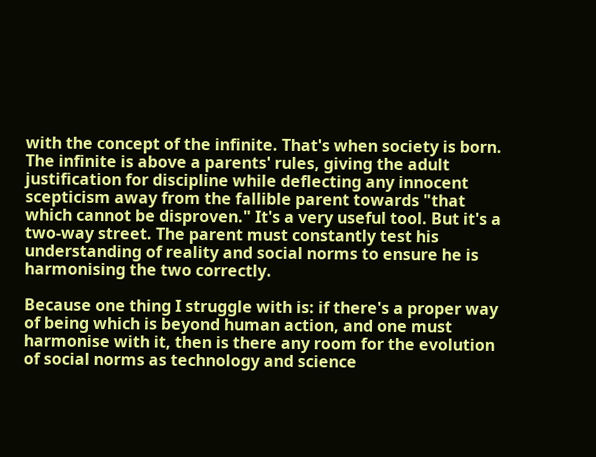with the concept of the infinite. That's when society is born. The infinite is above a parents' rules, giving the adult justification for discipline while deflecting any innocent scepticism away from the fallible parent towards "that which cannot be disproven." It's a very useful tool. But it's a two-way street. The parent must constantly test his understanding of reality and social norms to ensure he is harmonising the two correctly.

Because one thing I struggle with is: if there's a proper way of being which is beyond human action, and one must harmonise with it, then is there any room for the evolution of social norms as technology and science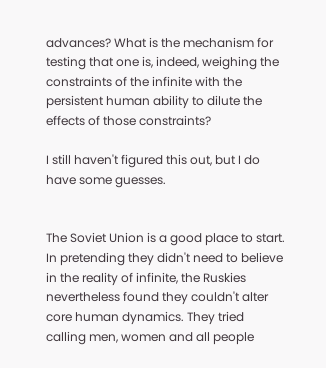advances? What is the mechanism for testing that one is, indeed, weighing the constraints of the infinite with the persistent human ability to dilute the effects of those constraints?

I still haven't figured this out, but I do have some guesses.


The Soviet Union is a good place to start. In pretending they didn't need to believe in the reality of infinite, the Ruskies nevertheless found they couldn't alter core human dynamics. They tried calling men, women and all people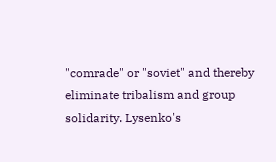"comrade" or "soviet" and thereby eliminate tribalism and group solidarity. Lysenko's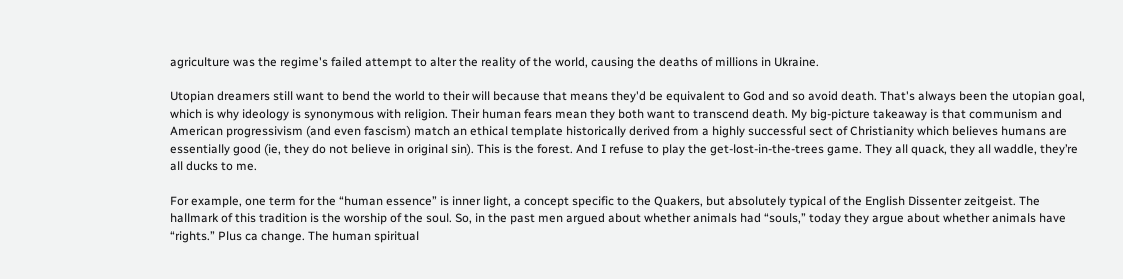agriculture was the regime's failed attempt to alter the reality of the world, causing the deaths of millions in Ukraine.

Utopian dreamers still want to bend the world to their will because that means they'd be equivalent to God and so avoid death. That's always been the utopian goal, which is why ideology is synonymous with religion. Their human fears mean they both want to transcend death. My big-picture takeaway is that communism and American progressivism (and even fascism) match an ethical template historically derived from a highly successful sect of Christianity which believes humans are essentially good (ie, they do not believe in original sin). This is the forest. And I refuse to play the get-lost-in-the-trees game. They all quack, they all waddle, they’re all ducks to me.

For example, one term for the “human essence” is inner light, a concept specific to the Quakers, but absolutely typical of the English Dissenter zeitgeist. The hallmark of this tradition is the worship of the soul. So, in the past men argued about whether animals had “souls,” today they argue about whether animals have “rights.” Plus ca change. The human spiritual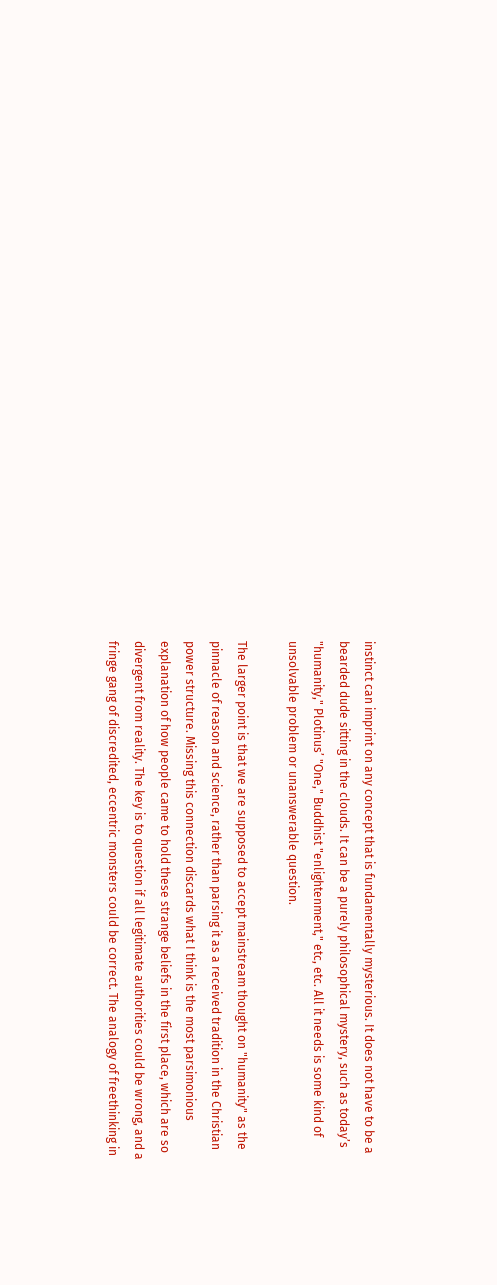instinct can imprint on any concept that is fundamentally mysterious. It does not have to be a bearded dude sitting in the clouds. It can be a purely philosophical mystery, such as today’s "humanity," Plotinus’ "One," Buddhist "enlightenment," etc, etc. All it needs is some kind of unsolvable problem or unanswerable question.

The larger point is that we are supposed to accept mainstream thought on "humanity" as the pinnacle of reason and science, rather than parsing it as a received tradition in the Christian power structure. Missing this connection discards what I think is the most parsimonious explanation of how people came to hold these strange beliefs in the first place, which are so divergent from reality. The key is to question if all legitimate authorities could be wrong, and a fringe gang of discredited, eccentric monsters could be correct. The analogy of freethinking in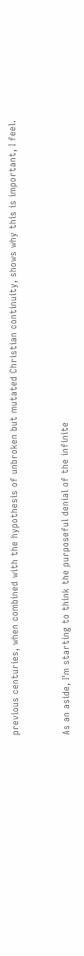previous centuries, when combined with the hypothesis of unbroken but mutated Christian continuity, shows why this is important, I feel.


As an aside, I'm starting to think the purposeful denial of the infinite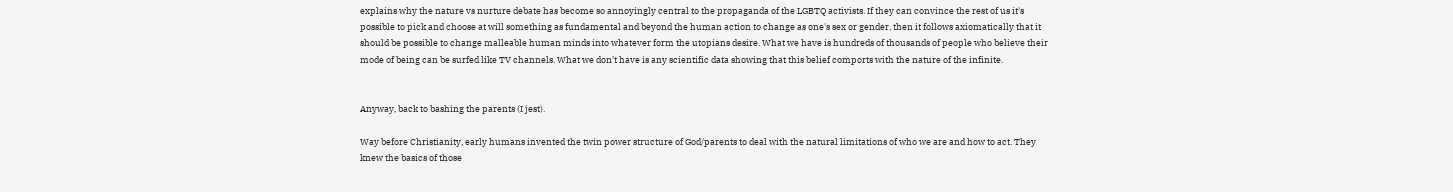explains why the nature vs nurture debate has become so annoyingly central to the propaganda of the LGBTQ activists. If they can convince the rest of us it's possible to pick and choose at will something as fundamental and beyond the human action to change as one's sex or gender, then it follows axiomatically that it should be possible to change malleable human minds into whatever form the utopians desire. What we have is hundreds of thousands of people who believe their mode of being can be surfed like TV channels. What we don't have is any scientific data showing that this belief comports with the nature of the infinite.


Anyway, back to bashing the parents (I jest).

Way before Christianity, early humans invented the twin power structure of God/parents to deal with the natural limitations of who we are and how to act. They knew the basics of those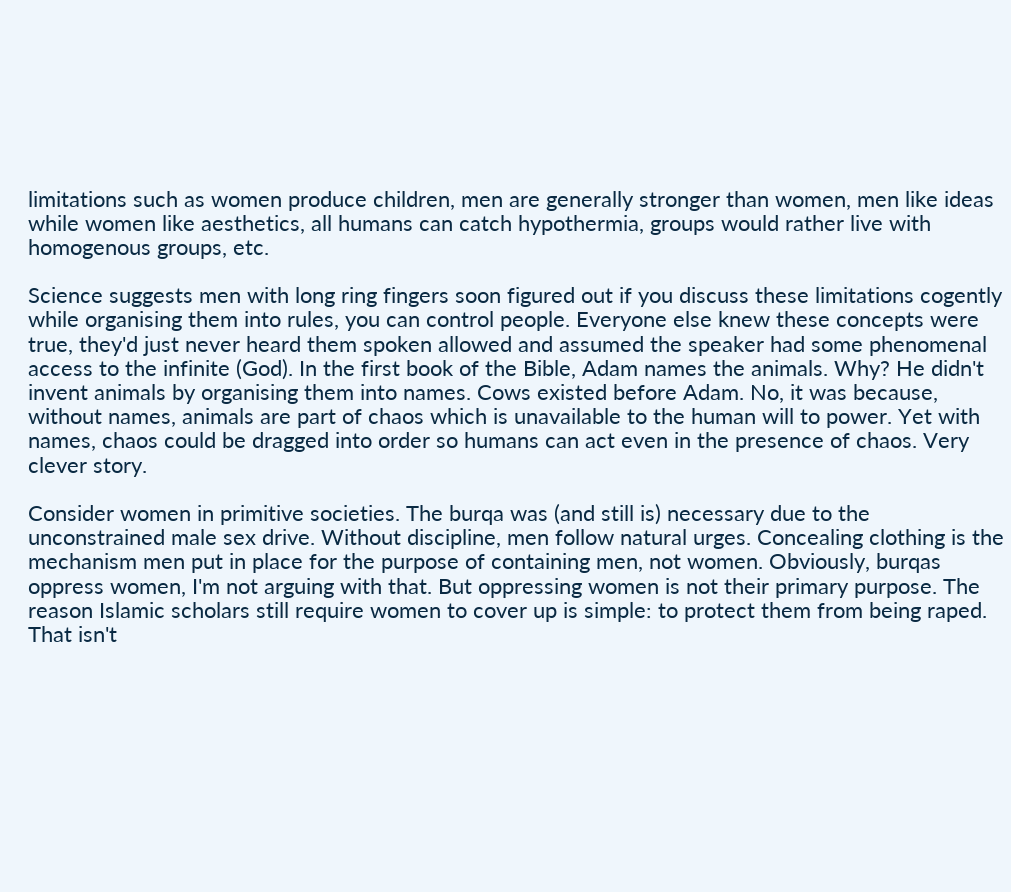limitations such as women produce children, men are generally stronger than women, men like ideas while women like aesthetics, all humans can catch hypothermia, groups would rather live with homogenous groups, etc.

Science suggests men with long ring fingers soon figured out if you discuss these limitations cogently while organising them into rules, you can control people. Everyone else knew these concepts were true, they'd just never heard them spoken allowed and assumed the speaker had some phenomenal access to the infinite (God). In the first book of the Bible, Adam names the animals. Why? He didn't invent animals by organising them into names. Cows existed before Adam. No, it was because, without names, animals are part of chaos which is unavailable to the human will to power. Yet with names, chaos could be dragged into order so humans can act even in the presence of chaos. Very clever story.

Consider women in primitive societies. The burqa was (and still is) necessary due to the unconstrained male sex drive. Without discipline, men follow natural urges. Concealing clothing is the mechanism men put in place for the purpose of containing men, not women. Obviously, burqas oppress women, I'm not arguing with that. But oppressing women is not their primary purpose. The reason Islamic scholars still require women to cover up is simple: to protect them from being raped. That isn't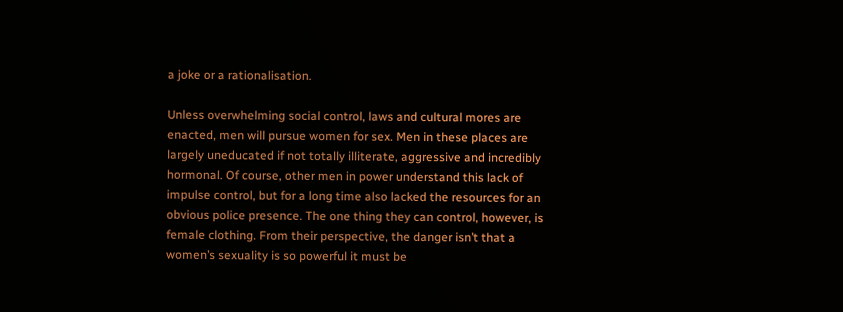a joke or a rationalisation.

Unless overwhelming social control, laws and cultural mores are enacted, men will pursue women for sex. Men in these places are largely uneducated if not totally illiterate, aggressive and incredibly hormonal. Of course, other men in power understand this lack of impulse control, but for a long time also lacked the resources for an obvious police presence. The one thing they can control, however, is female clothing. From their perspective, the danger isn’t that a women’s sexuality is so powerful it must be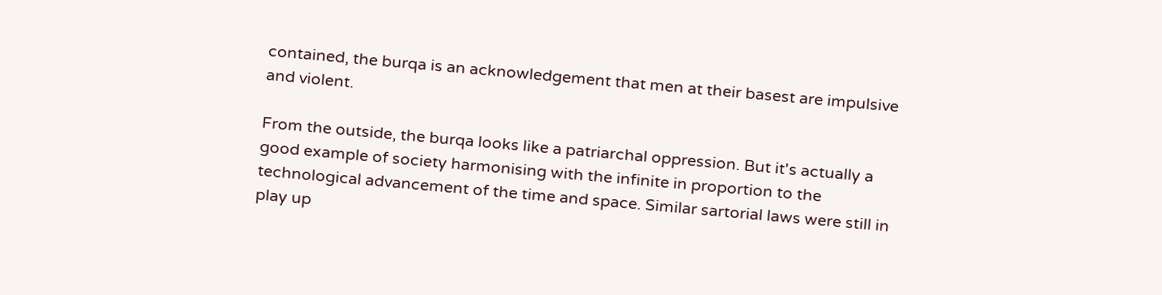contained, the burqa is an acknowledgement that men at their basest are impulsive and violent.

From the outside, the burqa looks like a patriarchal oppression. But it's actually a good example of society harmonising with the infinite in proportion to the technological advancement of the time and space. Similar sartorial laws were still in play up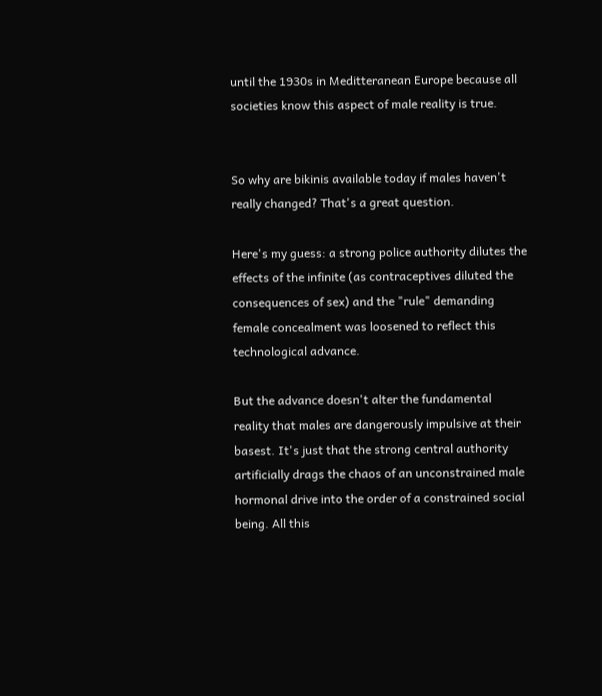until the 1930s in Meditteranean Europe because all societies know this aspect of male reality is true.


So why are bikinis available today if males haven't really changed? That's a great question.

Here's my guess: a strong police authority dilutes the effects of the infinite (as contraceptives diluted the consequences of sex) and the "rule" demanding female concealment was loosened to reflect this technological advance.

But the advance doesn't alter the fundamental reality that males are dangerously impulsive at their basest. It's just that the strong central authority artificially drags the chaos of an unconstrained male hormonal drive into the order of a constrained social being. All this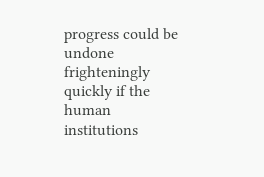progress could be undone frighteningly quickly if the human institutions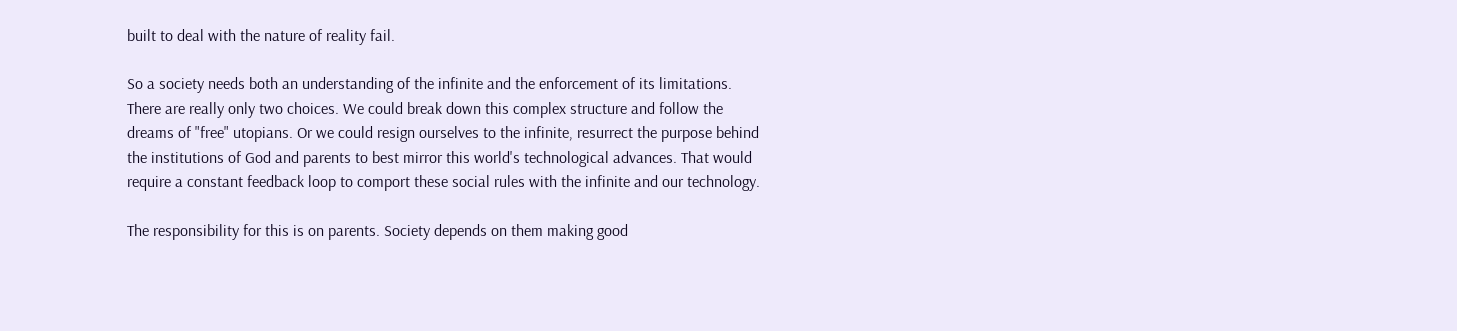built to deal with the nature of reality fail.

So a society needs both an understanding of the infinite and the enforcement of its limitations. There are really only two choices. We could break down this complex structure and follow the dreams of "free" utopians. Or we could resign ourselves to the infinite, resurrect the purpose behind the institutions of God and parents to best mirror this world's technological advances. That would require a constant feedback loop to comport these social rules with the infinite and our technology.

The responsibility for this is on parents. Society depends on them making good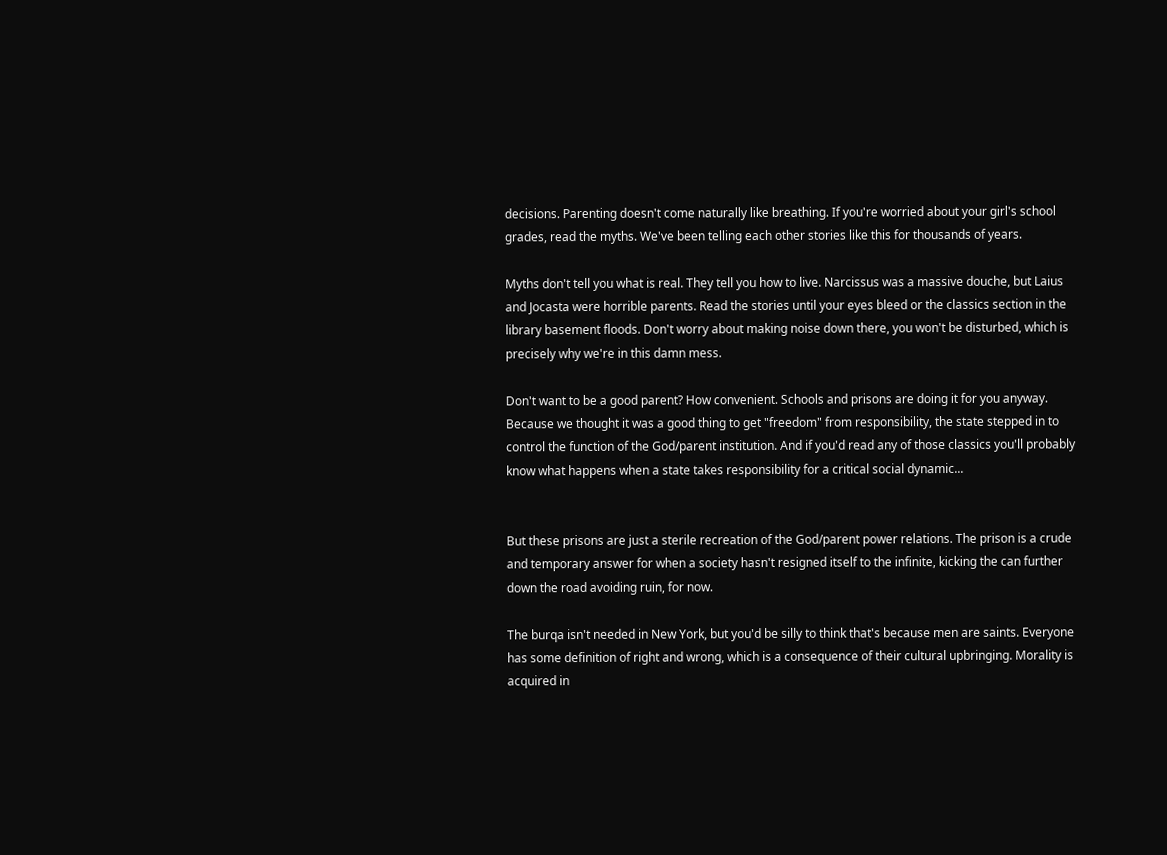decisions. Parenting doesn't come naturally like breathing. If you're worried about your girl's school grades, read the myths. We've been telling each other stories like this for thousands of years.

Myths don't tell you what is real. They tell you how to live. Narcissus was a massive douche, but Laius and Jocasta were horrible parents. Read the stories until your eyes bleed or the classics section in the library basement floods. Don't worry about making noise down there, you won't be disturbed, which is precisely why we're in this damn mess.

Don't want to be a good parent? How convenient. Schools and prisons are doing it for you anyway. Because we thought it was a good thing to get "freedom" from responsibility, the state stepped in to control the function of the God/parent institution. And if you'd read any of those classics you'll probably know what happens when a state takes responsibility for a critical social dynamic...


But these prisons are just a sterile recreation of the God/parent power relations. The prison is a crude and temporary answer for when a society hasn't resigned itself to the infinite, kicking the can further down the road avoiding ruin, for now.

The burqa isn't needed in New York, but you'd be silly to think that's because men are saints. Everyone has some definition of right and wrong, which is a consequence of their cultural upbringing. Morality is acquired in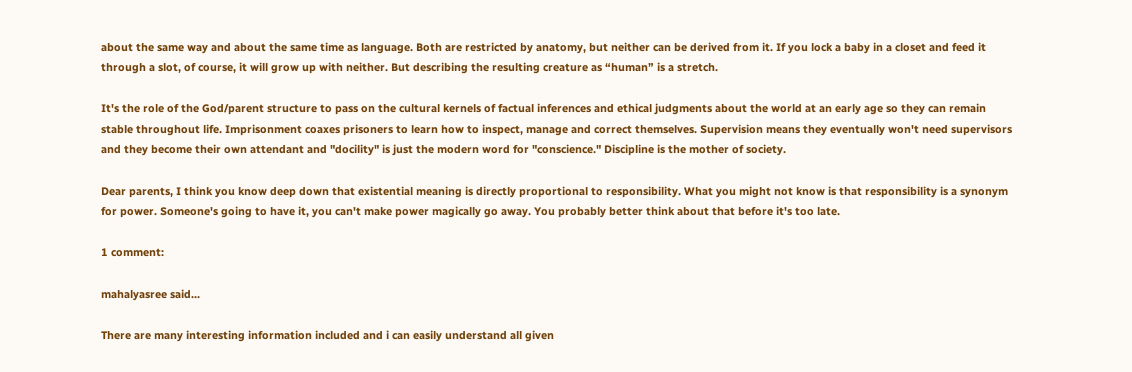about the same way and about the same time as language. Both are restricted by anatomy, but neither can be derived from it. If you lock a baby in a closet and feed it through a slot, of course, it will grow up with neither. But describing the resulting creature as “human” is a stretch.

It's the role of the God/parent structure to pass on the cultural kernels of factual inferences and ethical judgments about the world at an early age so they can remain stable throughout life. Imprisonment coaxes prisoners to learn how to inspect, manage and correct themselves. Supervision means they eventually won't need supervisors and they become their own attendant and "docility" is just the modern word for "conscience." Discipline is the mother of society.

Dear parents, I think you know deep down that existential meaning is directly proportional to responsibility. What you might not know is that responsibility is a synonym for power. Someone's going to have it, you can't make power magically go away. You probably better think about that before it's too late.

1 comment:

mahalyasree said...

There are many interesting information included and i can easily understand all given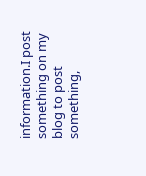information.I post something on my blog to post something,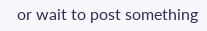or wait to post something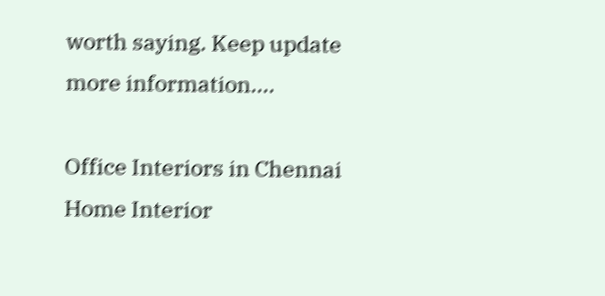worth saying. Keep update more information....

Office Interiors in Chennai
Home Interior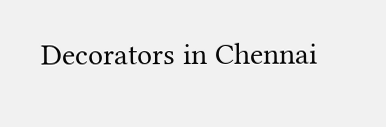Decorators in Chennai